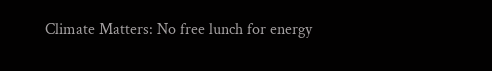Climate Matters: No free lunch for energy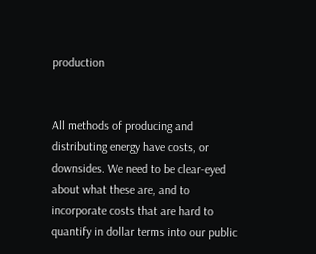production


All methods of producing and distributing energy have costs, or downsides. We need to be clear-eyed about what these are, and to incorporate costs that are hard to quantify in dollar terms into our public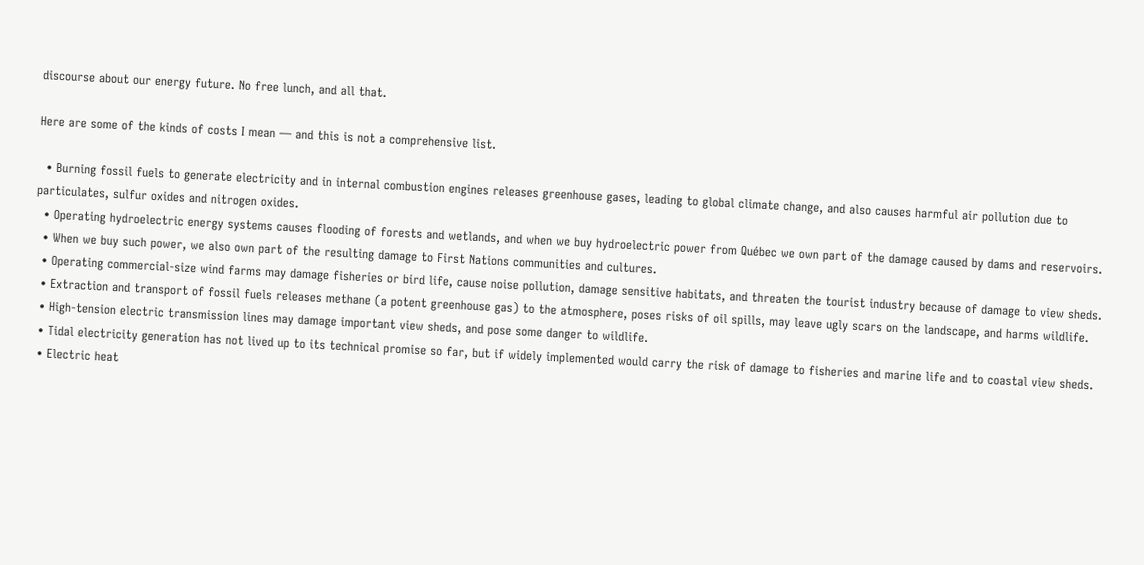discourse about our energy future. No free lunch, and all that.

Here are some of the kinds of costs I mean — and this is not a comprehensive list.

  • Burning fossil fuels to generate electricity and in internal combustion engines releases greenhouse gases, leading to global climate change, and also causes harmful air pollution due to particulates, sulfur oxides and nitrogen oxides.
  • Operating hydroelectric energy systems causes flooding of forests and wetlands, and when we buy hydroelectric power from Québec we own part of the damage caused by dams and reservoirs.
  • When we buy such power, we also own part of the resulting damage to First Nations communities and cultures.
  • Operating commercial-size wind farms may damage fisheries or bird life, cause noise pollution, damage sensitive habitats, and threaten the tourist industry because of damage to view sheds.
  • Extraction and transport of fossil fuels releases methane (a potent greenhouse gas) to the atmosphere, poses risks of oil spills, may leave ugly scars on the landscape, and harms wildlife.
  • High-tension electric transmission lines may damage important view sheds, and pose some danger to wildlife.
  • Tidal electricity generation has not lived up to its technical promise so far, but if widely implemented would carry the risk of damage to fisheries and marine life and to coastal view sheds.
  • Electric heat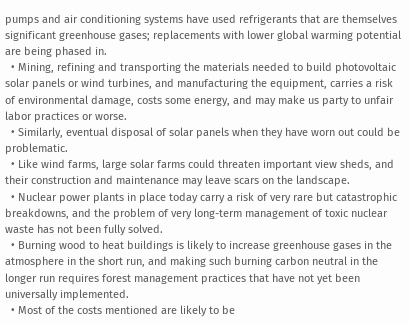pumps and air conditioning systems have used refrigerants that are themselves significant greenhouse gases; replacements with lower global warming potential are being phased in.
  • Mining, refining and transporting the materials needed to build photovoltaic solar panels or wind turbines, and manufacturing the equipment, carries a risk of environmental damage, costs some energy, and may make us party to unfair labor practices or worse.
  • Similarly, eventual disposal of solar panels when they have worn out could be problematic.
  • Like wind farms, large solar farms could threaten important view sheds, and their construction and maintenance may leave scars on the landscape.
  • Nuclear power plants in place today carry a risk of very rare but catastrophic breakdowns, and the problem of very long-term management of toxic nuclear waste has not been fully solved.
  • Burning wood to heat buildings is likely to increase greenhouse gases in the atmosphere in the short run, and making such burning carbon neutral in the longer run requires forest management practices that have not yet been universally implemented.
  • Most of the costs mentioned are likely to be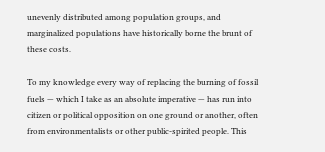unevenly distributed among population groups, and marginalized populations have historically borne the brunt of these costs.

To my knowledge every way of replacing the burning of fossil fuels — which I take as an absolute imperative — has run into citizen or political opposition on one ground or another, often from environmentalists or other public-spirited people. This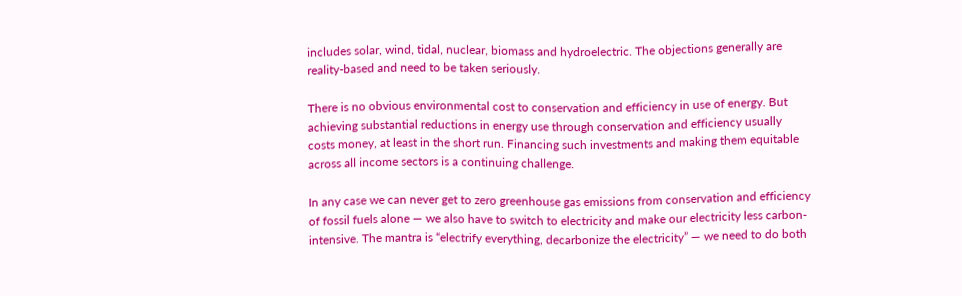includes solar, wind, tidal, nuclear, biomass and hydroelectric. The objections generally are reality-based and need to be taken seriously.

There is no obvious environmental cost to conservation and efficiency in use of energy. But achieving substantial reductions in energy use through conservation and efficiency usually costs money, at least in the short run. Financing such investments and making them equitable across all income sectors is a continuing challenge.

In any case we can never get to zero greenhouse gas emissions from conservation and efficiency of fossil fuels alone — we also have to switch to electricity and make our electricity less carbon-intensive. The mantra is “electrify everything, decarbonize the electricity” — we need to do both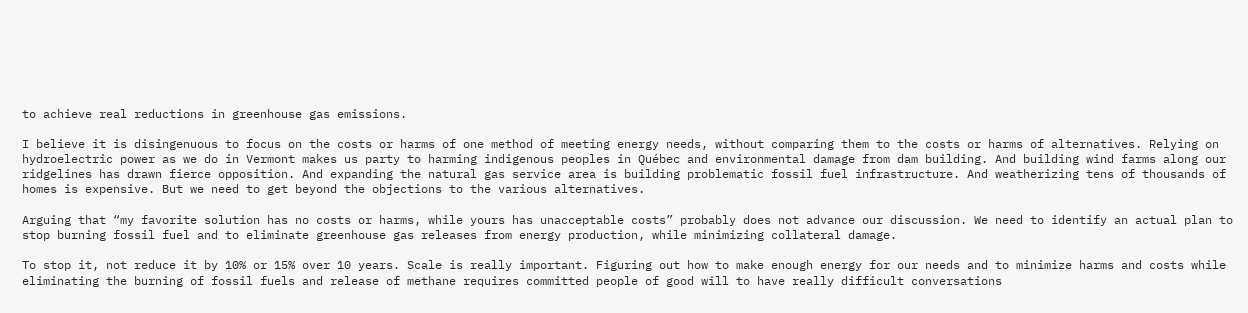to achieve real reductions in greenhouse gas emissions.

I believe it is disingenuous to focus on the costs or harms of one method of meeting energy needs, without comparing them to the costs or harms of alternatives. Relying on hydroelectric power as we do in Vermont makes us party to harming indigenous peoples in Québec and environmental damage from dam building. And building wind farms along our ridgelines has drawn fierce opposition. And expanding the natural gas service area is building problematic fossil fuel infrastructure. And weatherizing tens of thousands of homes is expensive. But we need to get beyond the objections to the various alternatives.

Arguing that “my favorite solution has no costs or harms, while yours has unacceptable costs” probably does not advance our discussion. We need to identify an actual plan to stop burning fossil fuel and to eliminate greenhouse gas releases from energy production, while minimizing collateral damage.

To stop it, not reduce it by 10% or 15% over 10 years. Scale is really important. Figuring out how to make enough energy for our needs and to minimize harms and costs while eliminating the burning of fossil fuels and release of methane requires committed people of good will to have really difficult conversations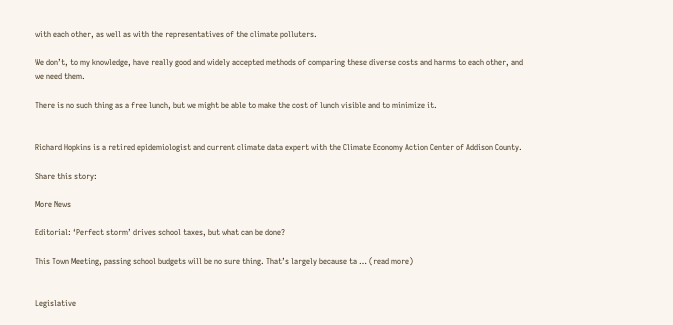with each other, as well as with the representatives of the climate polluters.

We don’t, to my knowledge, have really good and widely accepted methods of comparing these diverse costs and harms to each other, and we need them.

There is no such thing as a free lunch, but we might be able to make the cost of lunch visible and to minimize it.


Richard Hopkins is a retired epidemiologist and current climate data expert with the Climate Economy Action Center of Addison County.

Share this story:

More News

Editorial: ‘Perfect storm’ drives school taxes, but what can be done?

This Town Meeting, passing school budgets will be no sure thing. That’s largely because ta … (read more)


Legislative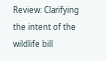Review: Clarifying the intent of the wildlife bill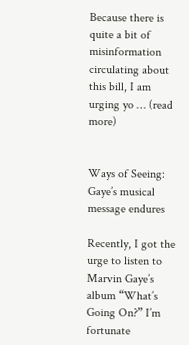Because there is quite a bit of misinformation circulating about this bill, I am urging yo … (read more)


Ways of Seeing: Gaye’s musical message endures

Recently, I got the urge to listen to Marvin Gaye’s album “What’s Going On?” I’m fortunate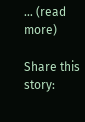… (read more)

Share this story: